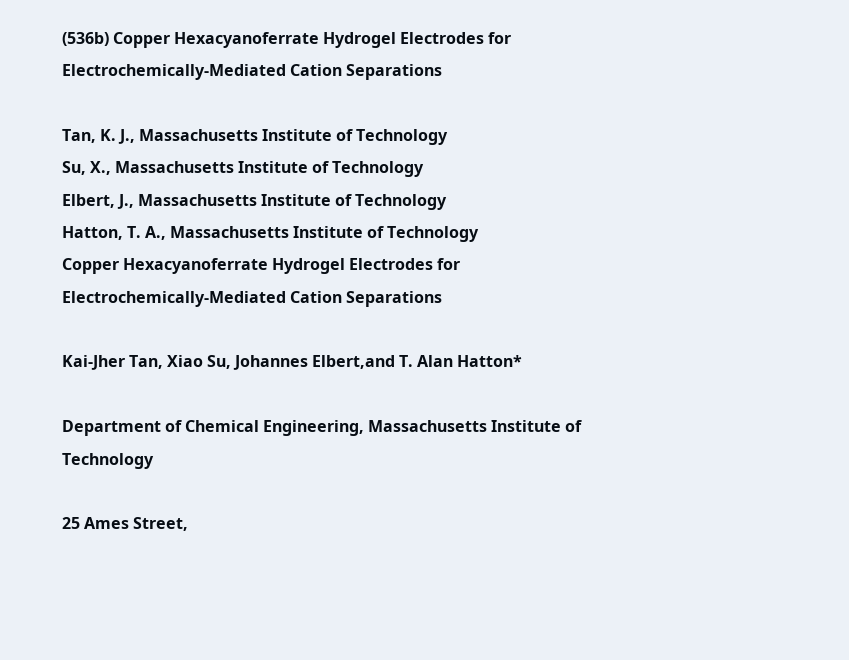(536b) Copper Hexacyanoferrate Hydrogel Electrodes for Electrochemically-Mediated Cation Separations

Tan, K. J., Massachusetts Institute of Technology
Su, X., Massachusetts Institute of Technology
Elbert, J., Massachusetts Institute of Technology
Hatton, T. A., Massachusetts Institute of Technology
Copper Hexacyanoferrate Hydrogel Electrodes for Electrochemically-Mediated Cation Separations

Kai-Jher Tan, Xiao Su, Johannes Elbert,and T. Alan Hatton*

Department of Chemical Engineering, Massachusetts Institute of Technology

25 Ames Street,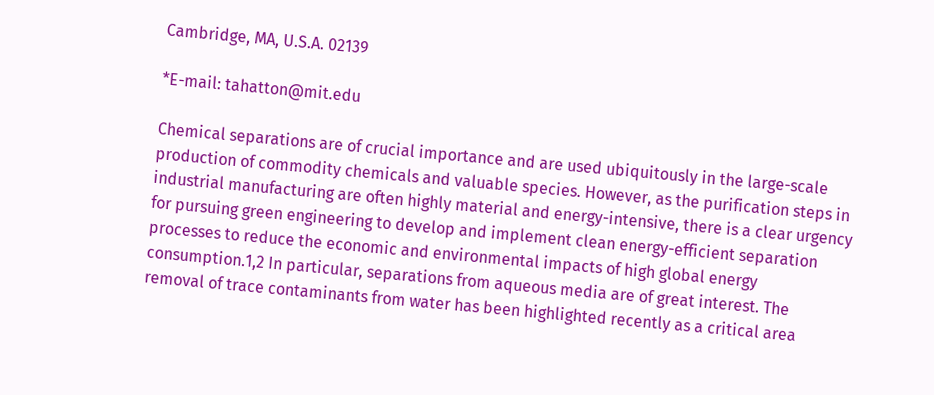Cambridge, MA, U.S.A. 02139

*E-mail: tahatton@mit.edu

Chemical separations are of crucial importance and are used ubiquitously in the large-scale production of commodity chemicals and valuable species. However, as the purification steps in industrial manufacturing are often highly material and energy-intensive, there is a clear urgency for pursuing green engineering to develop and implement clean energy-efficient separation processes to reduce the economic and environmental impacts of high global energy consumption.1,2 In particular, separations from aqueous media are of great interest. The removal of trace contaminants from water has been highlighted recently as a critical area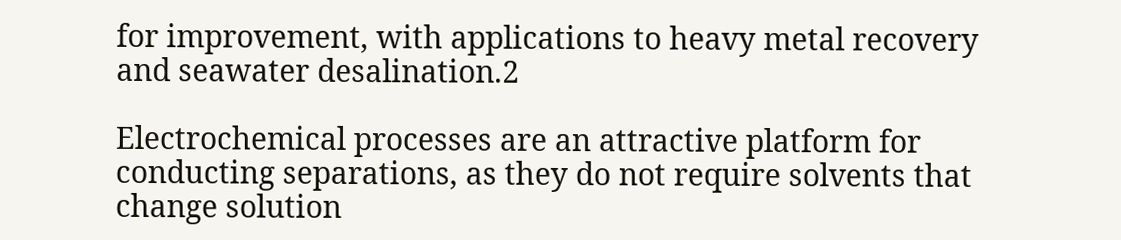for improvement, with applications to heavy metal recovery and seawater desalination.2

Electrochemical processes are an attractive platform for conducting separations, as they do not require solvents that change solution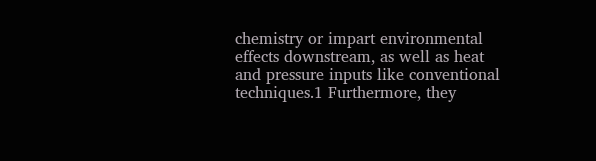chemistry or impart environmental effects downstream, as well as heat and pressure inputs like conventional techniques.1 Furthermore, they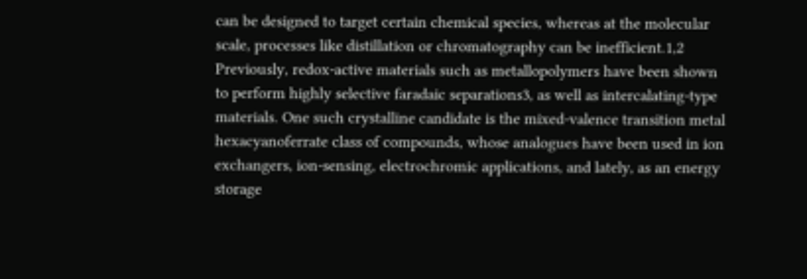can be designed to target certain chemical species, whereas at the molecular scale, processes like distillation or chromatography can be inefficient.1,2 Previously, redox-active materials such as metallopolymers have been shown to perform highly selective faradaic separations3, as well as intercalating-type materials. One such crystalline candidate is the mixed-valence transition metal hexacyanoferrate class of compounds, whose analogues have been used in ion exchangers, ion-sensing, electrochromic applications, and lately, as an energy storage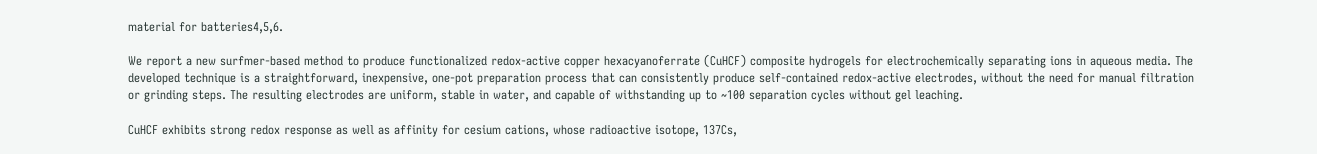material for batteries4,5,6.

We report a new surfmer-based method to produce functionalized redox-active copper hexacyanoferrate (CuHCF) composite hydrogels for electrochemically separating ions in aqueous media. The developed technique is a straightforward, inexpensive, one-pot preparation process that can consistently produce self-contained redox-active electrodes, without the need for manual filtration or grinding steps. The resulting electrodes are uniform, stable in water, and capable of withstanding up to ~100 separation cycles without gel leaching.

CuHCF exhibits strong redox response as well as affinity for cesium cations, whose radioactive isotope, 137Cs,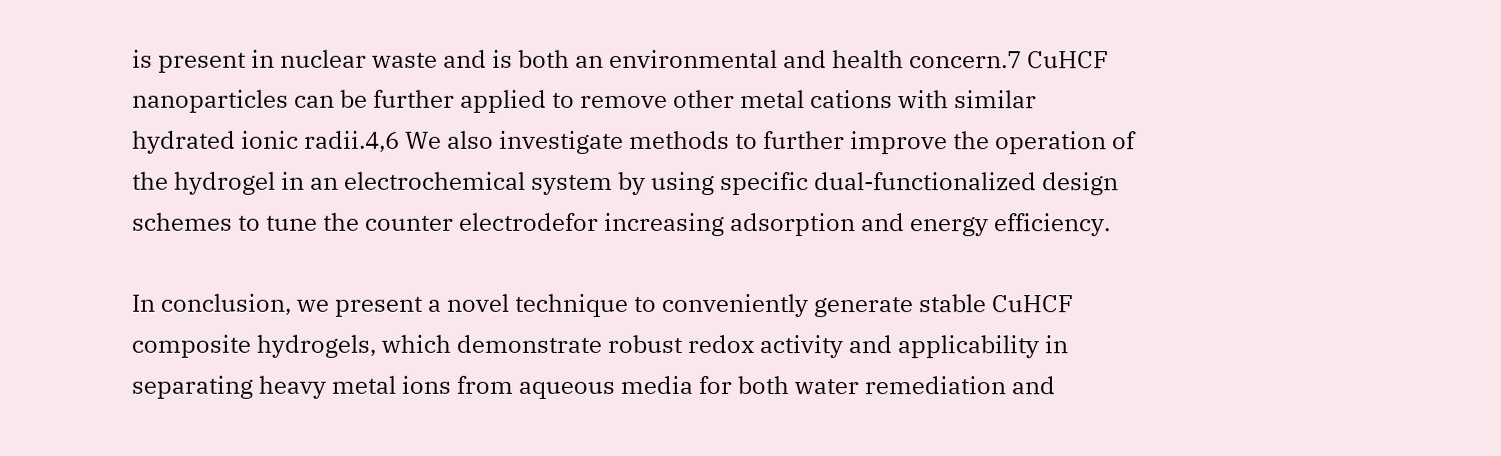is present in nuclear waste and is both an environmental and health concern.7 CuHCF nanoparticles can be further applied to remove other metal cations with similar hydrated ionic radii.4,6 We also investigate methods to further improve the operation of the hydrogel in an electrochemical system by using specific dual-functionalized design schemes to tune the counter electrodefor increasing adsorption and energy efficiency.

In conclusion, we present a novel technique to conveniently generate stable CuHCF composite hydrogels, which demonstrate robust redox activity and applicability in separating heavy metal ions from aqueous media for both water remediation and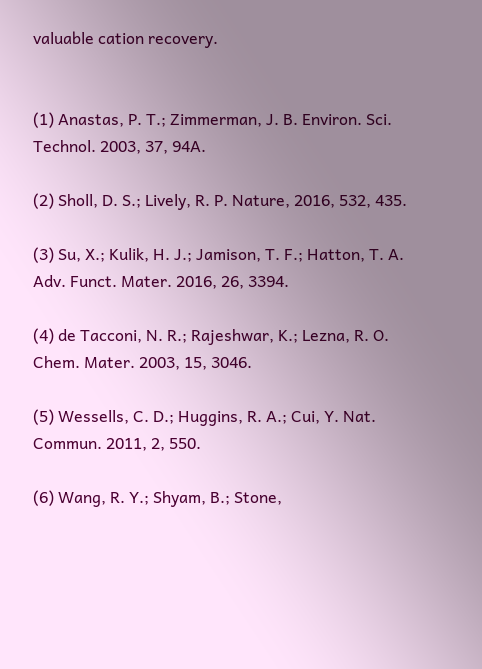valuable cation recovery.


(1) Anastas, P. T.; Zimmerman, J. B. Environ. Sci. Technol. 2003, 37, 94A.

(2) Sholl, D. S.; Lively, R. P. Nature, 2016, 532, 435.

(3) Su, X.; Kulik, H. J.; Jamison, T. F.; Hatton, T. A. Adv. Funct. Mater. 2016, 26, 3394.

(4) de Tacconi, N. R.; Rajeshwar, K.; Lezna, R. O. Chem. Mater. 2003, 15, 3046.

(5) Wessells, C. D.; Huggins, R. A.; Cui, Y. Nat. Commun. 2011, 2, 550.

(6) Wang, R. Y.; Shyam, B.; Stone,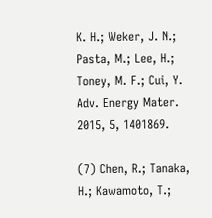K. H.; Weker, J. N.; Pasta, M.; Lee, H.; Toney, M. F.; Cui, Y. Adv. Energy Mater. 2015, 5, 1401869.

(7) Chen, R.; Tanaka, H.; Kawamoto, T.;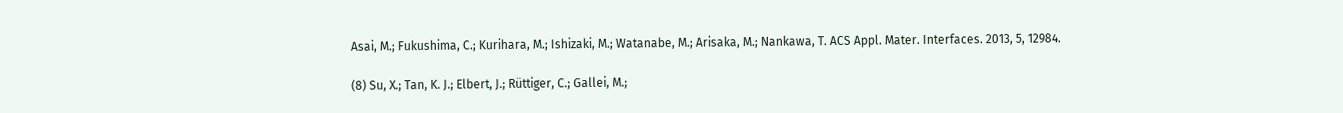Asai, M.; Fukushima, C.; Kurihara, M.; Ishizaki, M.; Watanabe, M.; Arisaka, M.; Nankawa, T. ACS Appl. Mater. Interfaces. 2013, 5, 12984.

(8) Su, X.; Tan, K. J.; Elbert, J.; Rüttiger, C.; Gallei, M.;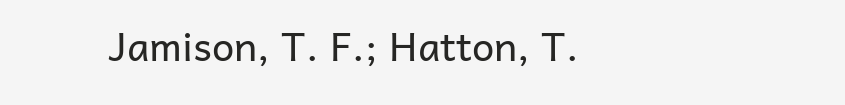Jamison, T. F.; Hatton, T.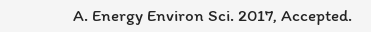A. Energy Environ Sci. 2017, Accepted.